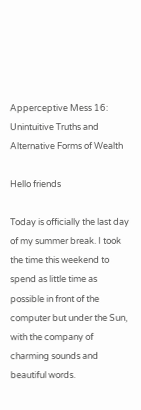Apperceptive Mess 16: Unintuitive Truths and Alternative Forms of Wealth

Hello friends

Today is officially the last day of my summer break. I took the time this weekend to spend as little time as possible in front of the computer but under the Sun, with the company of charming sounds and beautiful words.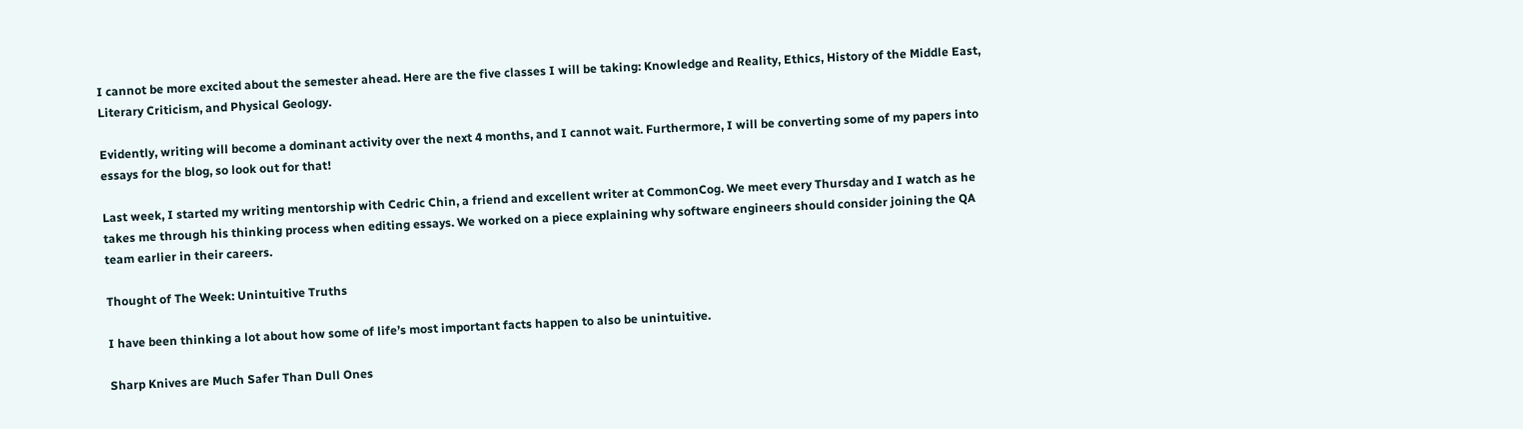I cannot be more excited about the semester ahead. Here are the five classes I will be taking: Knowledge and Reality, Ethics, History of the Middle East, Literary Criticism, and Physical Geology.

Evidently, writing will become a dominant activity over the next 4 months, and I cannot wait. Furthermore, I will be converting some of my papers into essays for the blog, so look out for that!

Last week, I started my writing mentorship with Cedric Chin, a friend and excellent writer at CommonCog. We meet every Thursday and I watch as he takes me through his thinking process when editing essays. We worked on a piece explaining why software engineers should consider joining the QA team earlier in their careers.

Thought of The Week: Unintuitive Truths

I have been thinking a lot about how some of life’s most important facts happen to also be unintuitive.

Sharp Knives are Much Safer Than Dull Ones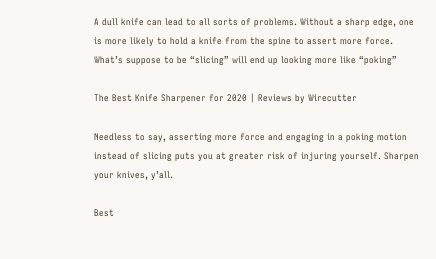A dull knife can lead to all sorts of problems. Without a sharp edge, one is more likely to hold a knife from the spine to assert more force. What’s suppose to be “slicing” will end up looking more like “poking”

The Best Knife Sharpener for 2020 | Reviews by Wirecutter

Needless to say, asserting more force and engaging in a poking motion instead of slicing puts you at greater risk of injuring yourself. Sharpen your knives, y’all.

Best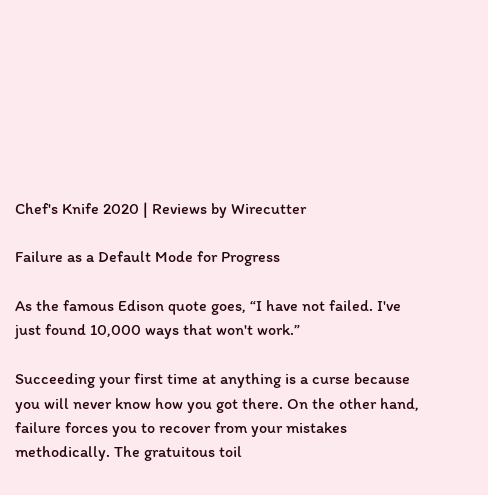Chef's Knife 2020 | Reviews by Wirecutter

Failure as a Default Mode for Progress

As the famous Edison quote goes, “I have not failed. I've just found 10,000 ways that won't work.”

Succeeding your first time at anything is a curse because you will never know how you got there. On the other hand, failure forces you to recover from your mistakes methodically. The gratuitous toil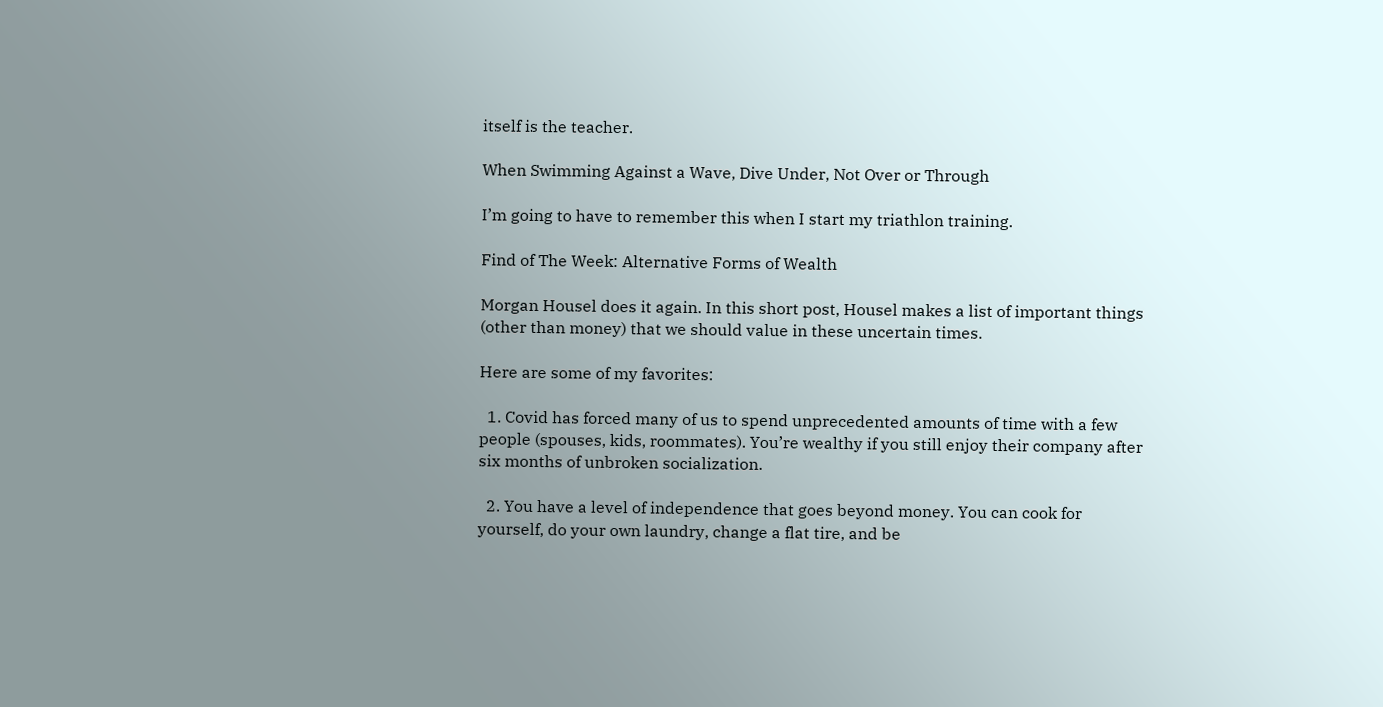itself is the teacher.

When Swimming Against a Wave, Dive Under, Not Over or Through

I’m going to have to remember this when I start my triathlon training.

Find of The Week: Alternative Forms of Wealth

Morgan Housel does it again. In this short post, Housel makes a list of important things (other than money) that we should value in these uncertain times.

Here are some of my favorites:

  1. Covid has forced many of us to spend unprecedented amounts of time with a few people (spouses, kids, roommates). You’re wealthy if you still enjoy their company after six months of unbroken socialization.

  2. You have a level of independence that goes beyond money. You can cook for yourself, do your own laundry, change a flat tire, and be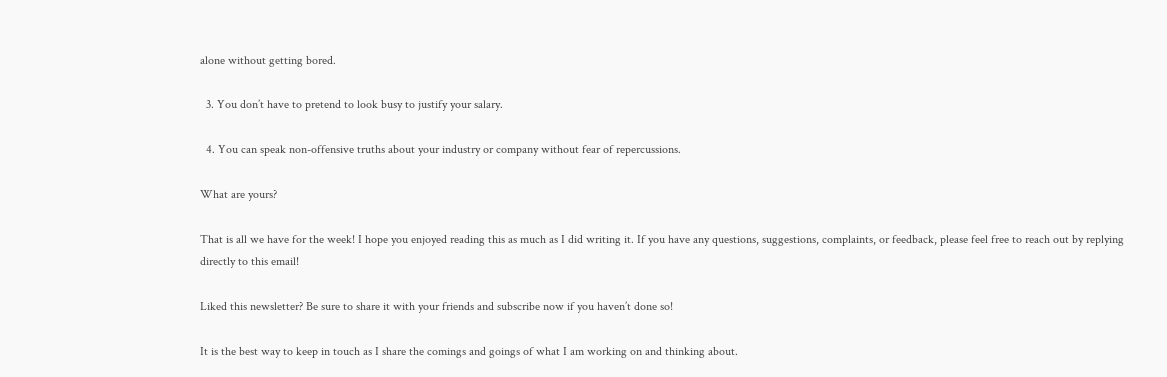alone without getting bored.

  3. You don’t have to pretend to look busy to justify your salary.

  4. You can speak non-offensive truths about your industry or company without fear of repercussions.

What are yours?

That is all we have for the week! I hope you enjoyed reading this as much as I did writing it. If you have any questions, suggestions, complaints, or feedback, please feel free to reach out by replying directly to this email!

Liked this newsletter? Be sure to share it with your friends and subscribe now if you haven’t done so!

It is the best way to keep in touch as I share the comings and goings of what I am working on and thinking about.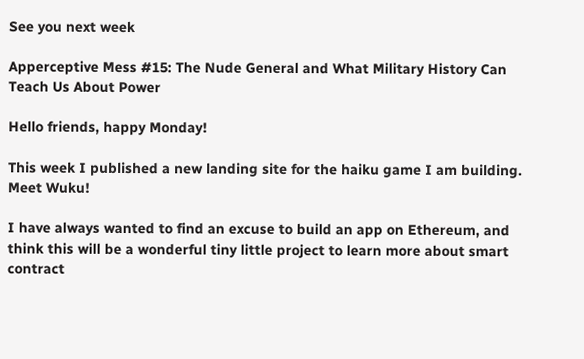See you next week

Apperceptive Mess #15: The Nude General and What Military History Can Teach Us About Power

Hello friends, happy Monday!

This week I published a new landing site for the haiku game I am building. Meet Wuku!

I have always wanted to find an excuse to build an app on Ethereum, and think this will be a wonderful tiny little project to learn more about smart contract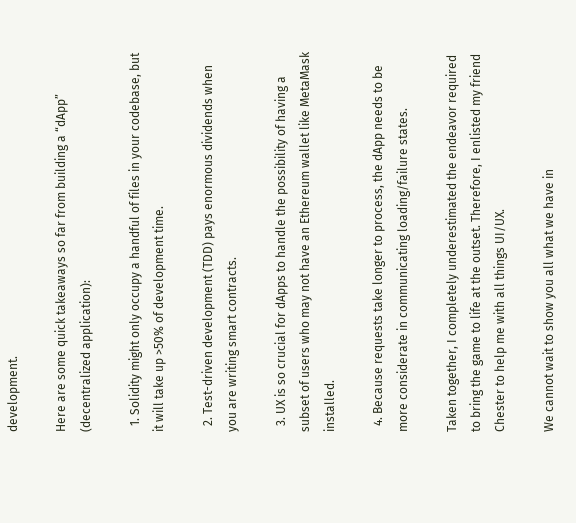development.

Here are some quick takeaways so far from building a “dApp” (decentralized application):

  1. Solidity might only occupy a handful of files in your codebase, but it will take up >50% of development time.

  2. Test-driven development (TDD) pays enormous dividends when you are writing smart contracts.

  3. UX is so crucial for dApps to handle the possibility of having a subset of users who may not have an Ethereum wallet like MetaMask installed.

  4. Because requests take longer to process, the dApp needs to be more considerate in communicating loading/failure states.

Taken together, I completely underestimated the endeavor required to bring the game to life at the outset. Therefore, I enlisted my friend Chester to help me with all things UI/UX.

We cannot wait to show you all what we have in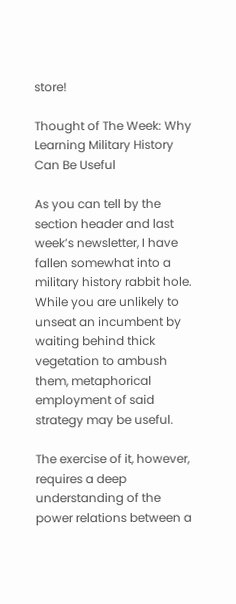store!

Thought of The Week: Why Learning Military History Can Be Useful

As you can tell by the section header and last week’s newsletter, I have fallen somewhat into a military history rabbit hole. While you are unlikely to unseat an incumbent by waiting behind thick vegetation to ambush them, metaphorical employment of said strategy may be useful.

The exercise of it, however, requires a deep understanding of the power relations between a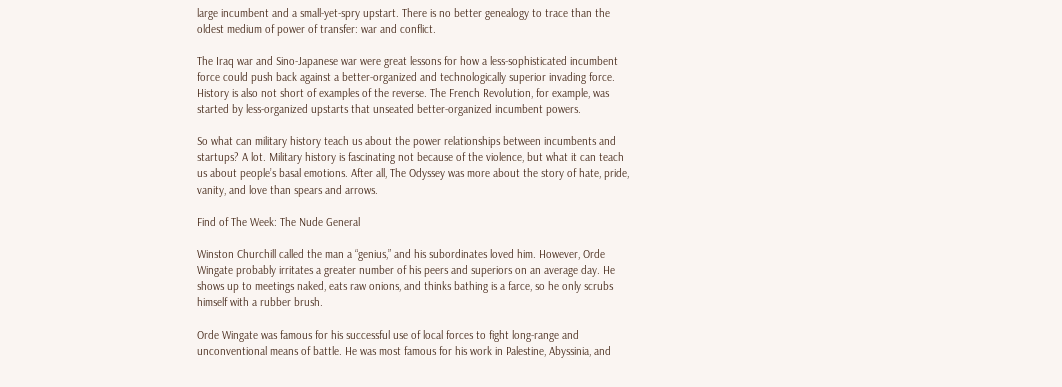large incumbent and a small-yet-spry upstart. There is no better genealogy to trace than the oldest medium of power of transfer: war and conflict.

The Iraq war and Sino-Japanese war were great lessons for how a less-sophisticated incumbent force could push back against a better-organized and technologically superior invading force. History is also not short of examples of the reverse. The French Revolution, for example, was started by less-organized upstarts that unseated better-organized incumbent powers.

So what can military history teach us about the power relationships between incumbents and startups? A lot. Military history is fascinating not because of the violence, but what it can teach us about people’s basal emotions. After all, The Odyssey was more about the story of hate, pride, vanity, and love than spears and arrows.

Find of The Week: The Nude General

Winston Churchill called the man a “genius,” and his subordinates loved him. However, Orde Wingate probably irritates a greater number of his peers and superiors on an average day. He shows up to meetings naked, eats raw onions, and thinks bathing is a farce, so he only scrubs himself with a rubber brush.

Orde Wingate was famous for his successful use of local forces to fight long-range and unconventional means of battle. He was most famous for his work in Palestine, Abyssinia, and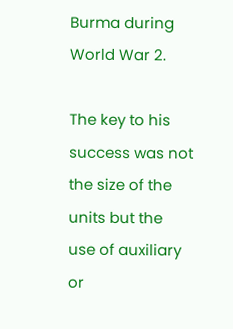Burma during World War 2.

The key to his success was not the size of the units but the use of auxiliary or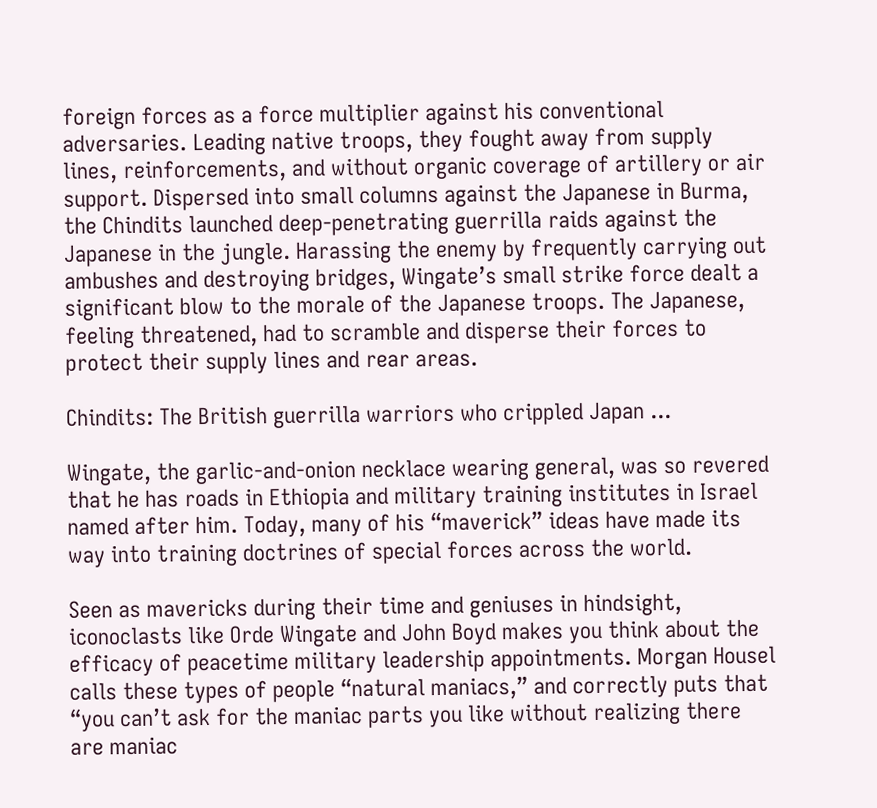foreign forces as a force multiplier against his conventional adversaries. Leading native troops, they fought away from supply lines, reinforcements, and without organic coverage of artillery or air support. Dispersed into small columns against the Japanese in Burma, the Chindits launched deep-penetrating guerrilla raids against the Japanese in the jungle. Harassing the enemy by frequently carrying out ambushes and destroying bridges, Wingate’s small strike force dealt a significant blow to the morale of the Japanese troops. The Japanese, feeling threatened, had to scramble and disperse their forces to protect their supply lines and rear areas.

Chindits: The British guerrilla warriors who crippled Japan ...

Wingate, the garlic-and-onion necklace wearing general, was so revered that he has roads in Ethiopia and military training institutes in Israel named after him. Today, many of his “maverick” ideas have made its way into training doctrines of special forces across the world.

Seen as mavericks during their time and geniuses in hindsight, iconoclasts like Orde Wingate and John Boyd makes you think about the efficacy of peacetime military leadership appointments. Morgan Housel calls these types of people “natural maniacs,” and correctly puts that “you can’t ask for the maniac parts you like without realizing there are maniac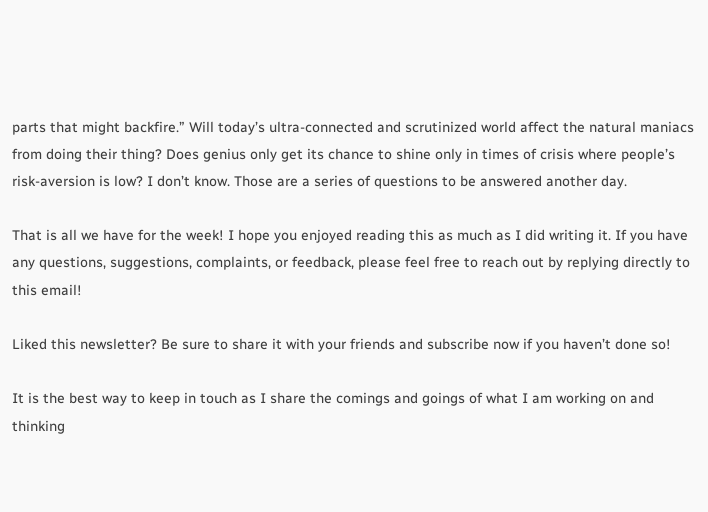parts that might backfire.” Will today’s ultra-connected and scrutinized world affect the natural maniacs from doing their thing? Does genius only get its chance to shine only in times of crisis where people’s risk-aversion is low? I don’t know. Those are a series of questions to be answered another day.

That is all we have for the week! I hope you enjoyed reading this as much as I did writing it. If you have any questions, suggestions, complaints, or feedback, please feel free to reach out by replying directly to this email!

Liked this newsletter? Be sure to share it with your friends and subscribe now if you haven’t done so!

It is the best way to keep in touch as I share the comings and goings of what I am working on and thinking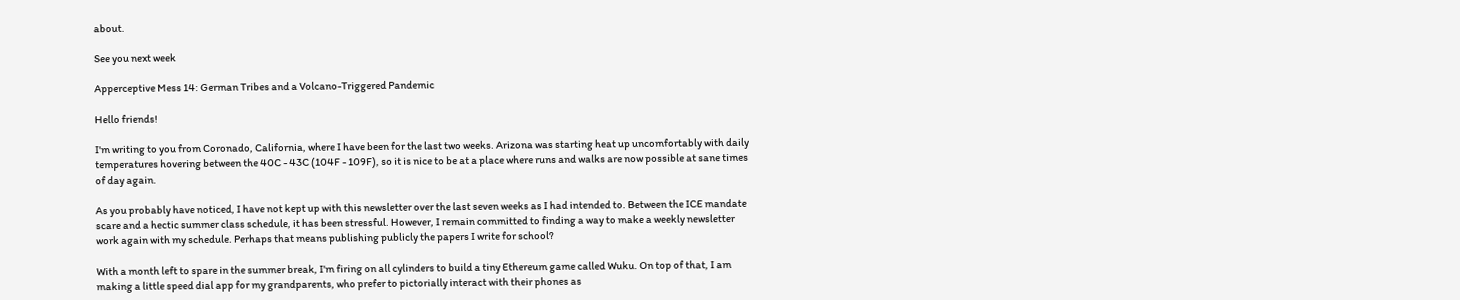about.

See you next week

Apperceptive Mess 14: German Tribes and a Volcano-Triggered Pandemic

Hello friends!

I'm writing to you from Coronado, California, where I have been for the last two weeks. Arizona was starting heat up uncomfortably with daily temperatures hovering between the 40C - 43C (104F - 109F), so it is nice to be at a place where runs and walks are now possible at sane times of day again.

As you probably have noticed, I have not kept up with this newsletter over the last seven weeks as I had intended to. Between the ICE mandate scare and a hectic summer class schedule, it has been stressful. However, I remain committed to finding a way to make a weekly newsletter work again with my schedule. Perhaps that means publishing publicly the papers I write for school?

With a month left to spare in the summer break, I'm firing on all cylinders to build a tiny Ethereum game called Wuku. On top of that, I am making a little speed dial app for my grandparents, who prefer to pictorially interact with their phones as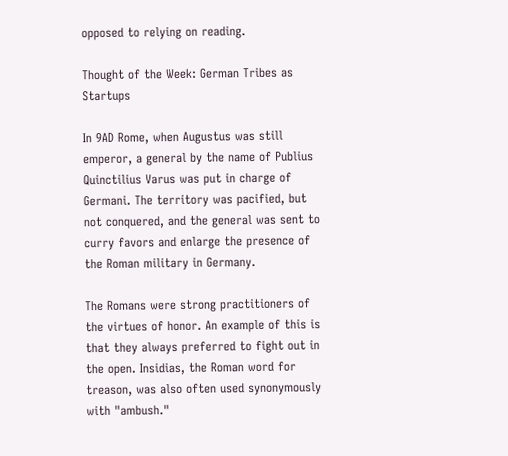opposed to relying on reading.

Thought of the Week: German Tribes as Startups

In 9AD Rome, when Augustus was still emperor, a general by the name of Publius Quinctilius Varus was put in charge of Germani. The territory was pacified, but not conquered, and the general was sent to curry favors and enlarge the presence of the Roman military in Germany.

The Romans were strong practitioners of the virtues of honor. An example of this is that they always preferred to fight out in the open. Insidias, the Roman word for treason, was also often used synonymously with "ambush."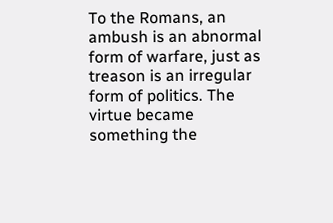To the Romans, an ambush is an abnormal form of warfare, just as treason is an irregular form of politics. The virtue became something the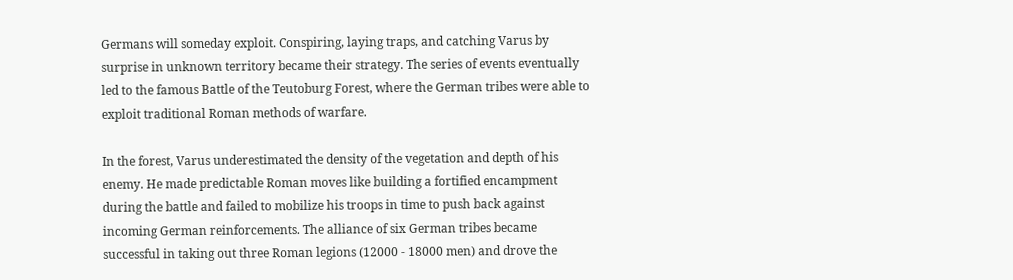Germans will someday exploit. Conspiring, laying traps, and catching Varus by surprise in unknown territory became their strategy. The series of events eventually led to the famous Battle of the Teutoburg Forest, where the German tribes were able to exploit traditional Roman methods of warfare.

In the forest, Varus underestimated the density of the vegetation and depth of his enemy. He made predictable Roman moves like building a fortified encampment during the battle and failed to mobilize his troops in time to push back against incoming German reinforcements. The alliance of six German tribes became successful in taking out three Roman legions (12000 - 18000 men) and drove the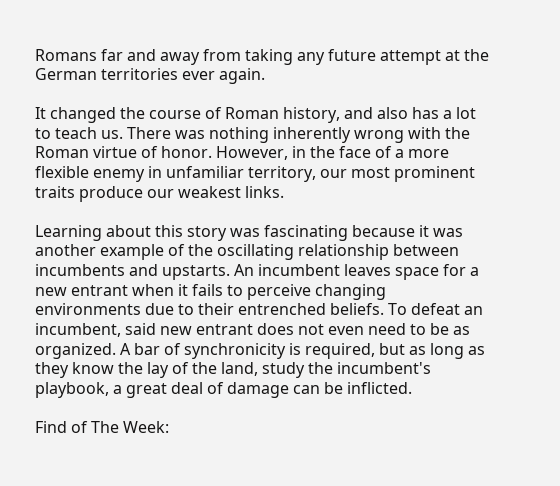Romans far and away from taking any future attempt at the German territories ever again.

It changed the course of Roman history, and also has a lot to teach us. There was nothing inherently wrong with the Roman virtue of honor. However, in the face of a more flexible enemy in unfamiliar territory, our most prominent traits produce our weakest links.

Learning about this story was fascinating because it was another example of the oscillating relationship between incumbents and upstarts. An incumbent leaves space for a new entrant when it fails to perceive changing environments due to their entrenched beliefs. To defeat an incumbent, said new entrant does not even need to be as organized. A bar of synchronicity is required, but as long as they know the lay of the land, study the incumbent's playbook, a great deal of damage can be inflicted.

Find of The Week: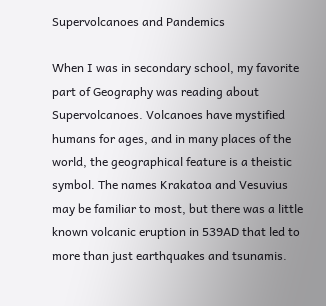Supervolcanoes and Pandemics

When I was in secondary school, my favorite part of Geography was reading about Supervolcanoes. Volcanoes have mystified humans for ages, and in many places of the world, the geographical feature is a theistic symbol. The names Krakatoa and Vesuvius may be familiar to most, but there was a little known volcanic eruption in 539AD that led to more than just earthquakes and tsunamis.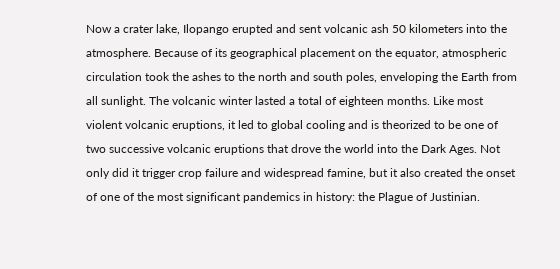Now a crater lake, Ilopango erupted and sent volcanic ash 50 kilometers into the atmosphere. Because of its geographical placement on the equator, atmospheric circulation took the ashes to the north and south poles, enveloping the Earth from all sunlight. The volcanic winter lasted a total of eighteen months. Like most violent volcanic eruptions, it led to global cooling and is theorized to be one of two successive volcanic eruptions that drove the world into the Dark Ages. Not only did it trigger crop failure and widespread famine, but it also created the onset of one of the most significant pandemics in history: the Plague of Justinian.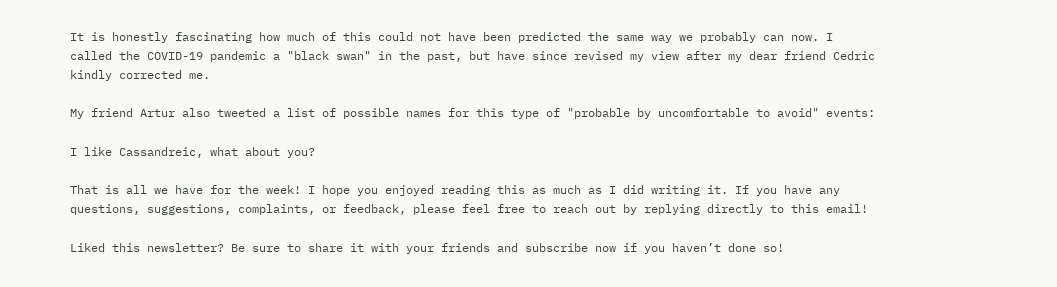It is honestly fascinating how much of this could not have been predicted the same way we probably can now. I called the COVID-19 pandemic a "black swan" in the past, but have since revised my view after my dear friend Cedric kindly corrected me.

My friend Artur also tweeted a list of possible names for this type of "probable by uncomfortable to avoid" events:

I like Cassandreic, what about you?

That is all we have for the week! I hope you enjoyed reading this as much as I did writing it. If you have any questions, suggestions, complaints, or feedback, please feel free to reach out by replying directly to this email!

Liked this newsletter? Be sure to share it with your friends and subscribe now if you haven’t done so!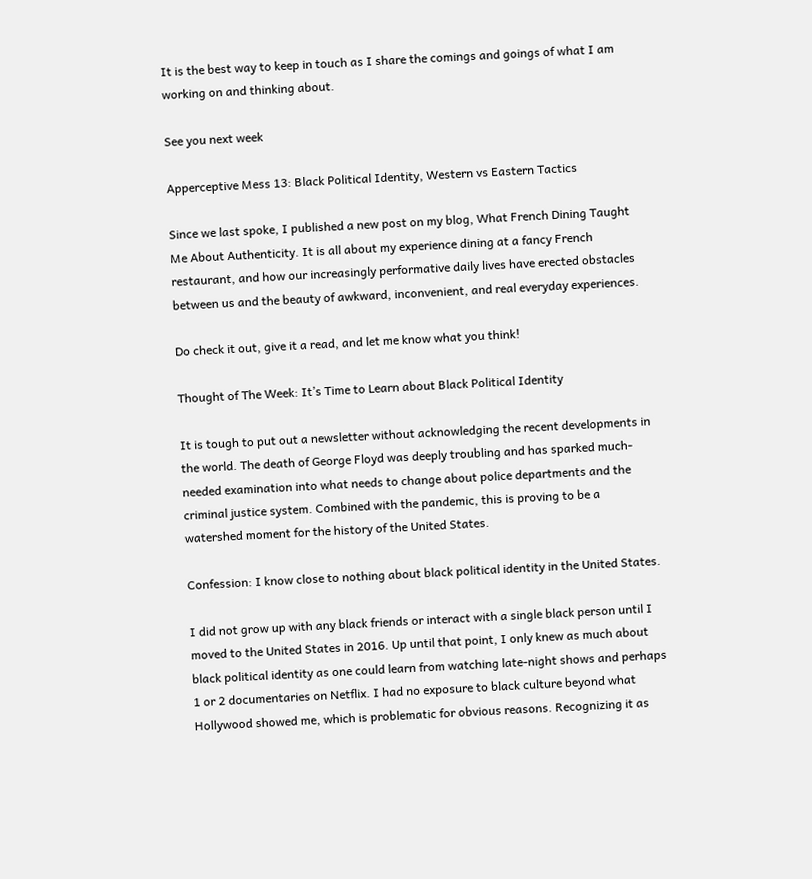It is the best way to keep in touch as I share the comings and goings of what I am working on and thinking about.

See you next week

Apperceptive Mess 13: Black Political Identity, Western vs Eastern Tactics

Since we last spoke, I published a new post on my blog, What French Dining Taught Me About Authenticity. It is all about my experience dining at a fancy French restaurant, and how our increasingly performative daily lives have erected obstacles between us and the beauty of awkward, inconvenient, and real everyday experiences.

Do check it out, give it a read, and let me know what you think!

Thought of The Week: It’s Time to Learn about Black Political Identity

It is tough to put out a newsletter without acknowledging the recent developments in the world. The death of George Floyd was deeply troubling and has sparked much-needed examination into what needs to change about police departments and the criminal justice system. Combined with the pandemic, this is proving to be a watershed moment for the history of the United States.

Confession: I know close to nothing about black political identity in the United States.

I did not grow up with any black friends or interact with a single black person until I moved to the United States in 2016. Up until that point, I only knew as much about black political identity as one could learn from watching late-night shows and perhaps 1 or 2 documentaries on Netflix. I had no exposure to black culture beyond what Hollywood showed me, which is problematic for obvious reasons. Recognizing it as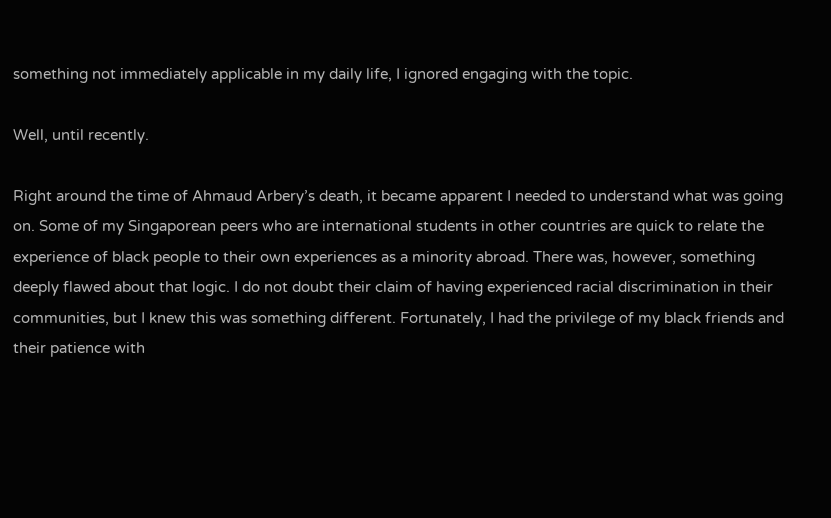something not immediately applicable in my daily life, I ignored engaging with the topic.

Well, until recently.

Right around the time of Ahmaud Arbery’s death, it became apparent I needed to understand what was going on. Some of my Singaporean peers who are international students in other countries are quick to relate the experience of black people to their own experiences as a minority abroad. There was, however, something deeply flawed about that logic. I do not doubt their claim of having experienced racial discrimination in their communities, but I knew this was something different. Fortunately, I had the privilege of my black friends and their patience with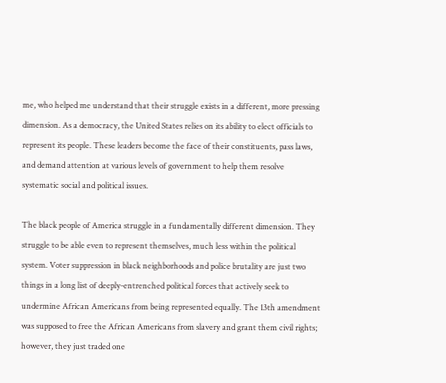me, who helped me understand that their struggle exists in a different, more pressing dimension. As a democracy, the United States relies on its ability to elect officials to represent its people. These leaders become the face of their constituents, pass laws, and demand attention at various levels of government to help them resolve systematic social and political issues.

The black people of America struggle in a fundamentally different dimension. They struggle to be able even to represent themselves, much less within the political system. Voter suppression in black neighborhoods and police brutality are just two things in a long list of deeply-entrenched political forces that actively seek to undermine African Americans from being represented equally. The 13th amendment was supposed to free the African Americans from slavery and grant them civil rights; however, they just traded one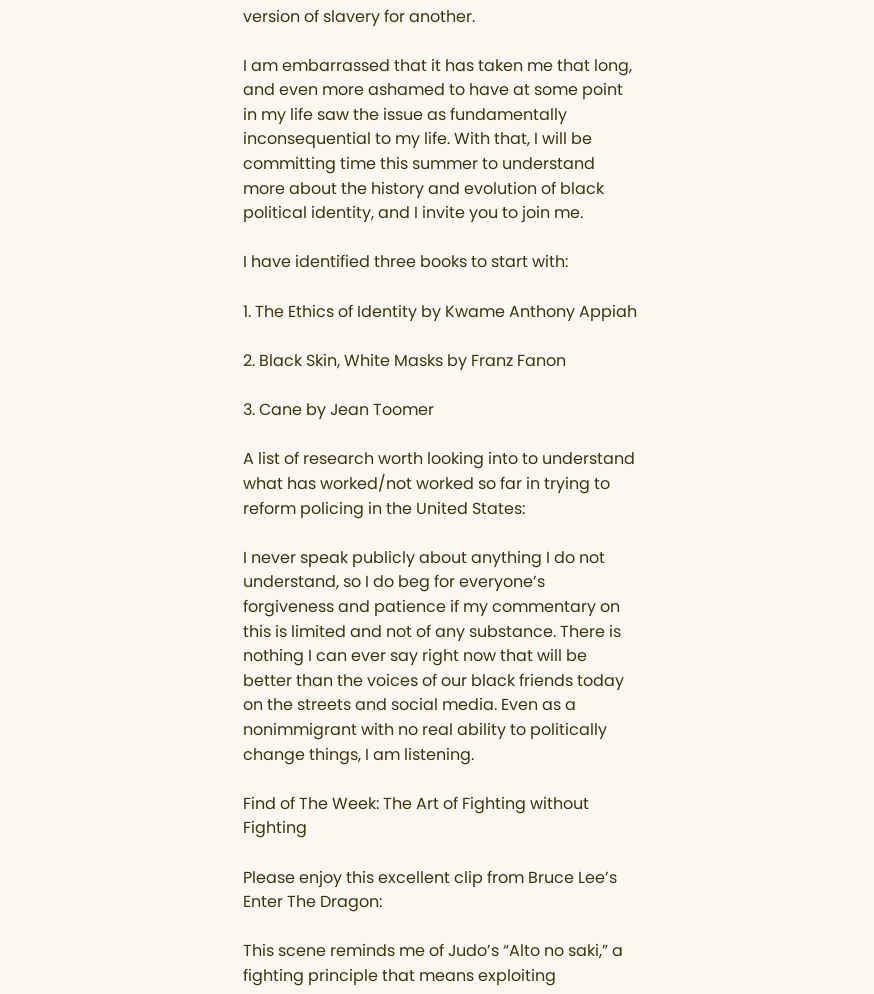version of slavery for another.

I am embarrassed that it has taken me that long, and even more ashamed to have at some point in my life saw the issue as fundamentally inconsequential to my life. With that, I will be committing time this summer to understand more about the history and evolution of black political identity, and I invite you to join me.

I have identified three books to start with:

1. The Ethics of Identity by Kwame Anthony Appiah

2. Black Skin, White Masks by Franz Fanon

3. Cane by Jean Toomer

A list of research worth looking into to understand what has worked/not worked so far in trying to reform policing in the United States:

I never speak publicly about anything I do not understand, so I do beg for everyone’s forgiveness and patience if my commentary on this is limited and not of any substance. There is nothing I can ever say right now that will be better than the voices of our black friends today on the streets and social media. Even as a nonimmigrant with no real ability to politically change things, I am listening.

Find of The Week: The Art of Fighting without Fighting

Please enjoy this excellent clip from Bruce Lee’s Enter The Dragon:

This scene reminds me of Judo’s “Alto no saki,” a fighting principle that means exploiting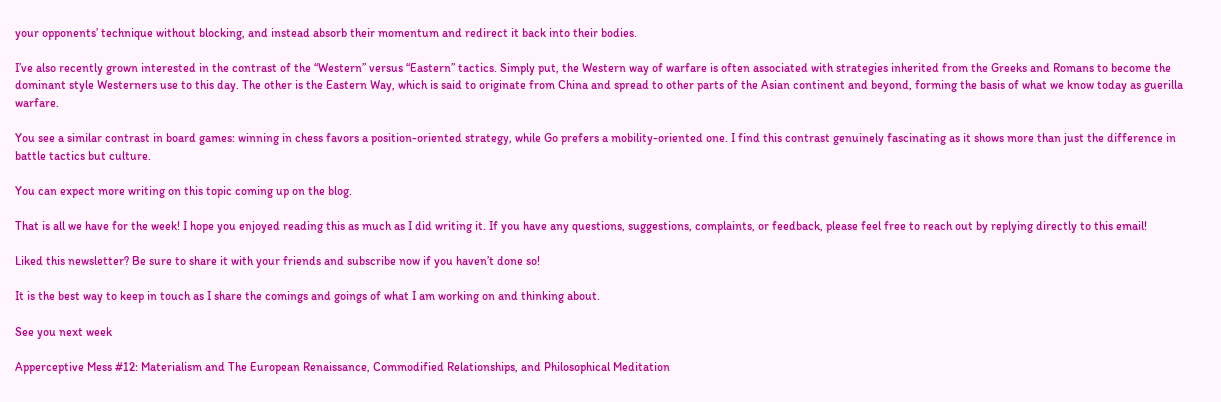your opponents’ technique without blocking, and instead absorb their momentum and redirect it back into their bodies.

I’ve also recently grown interested in the contrast of the “Western” versus “Eastern” tactics. Simply put, the Western way of warfare is often associated with strategies inherited from the Greeks and Romans to become the dominant style Westerners use to this day. The other is the Eastern Way, which is said to originate from China and spread to other parts of the Asian continent and beyond, forming the basis of what we know today as guerilla warfare.

You see a similar contrast in board games: winning in chess favors a position-oriented strategy, while Go prefers a mobility-oriented one. I find this contrast genuinely fascinating as it shows more than just the difference in battle tactics but culture.

You can expect more writing on this topic coming up on the blog.

That is all we have for the week! I hope you enjoyed reading this as much as I did writing it. If you have any questions, suggestions, complaints, or feedback, please feel free to reach out by replying directly to this email!

Liked this newsletter? Be sure to share it with your friends and subscribe now if you haven’t done so!

It is the best way to keep in touch as I share the comings and goings of what I am working on and thinking about.

See you next week

Apperceptive Mess #12: Materialism and The European Renaissance, Commodified Relationships, and Philosophical Meditation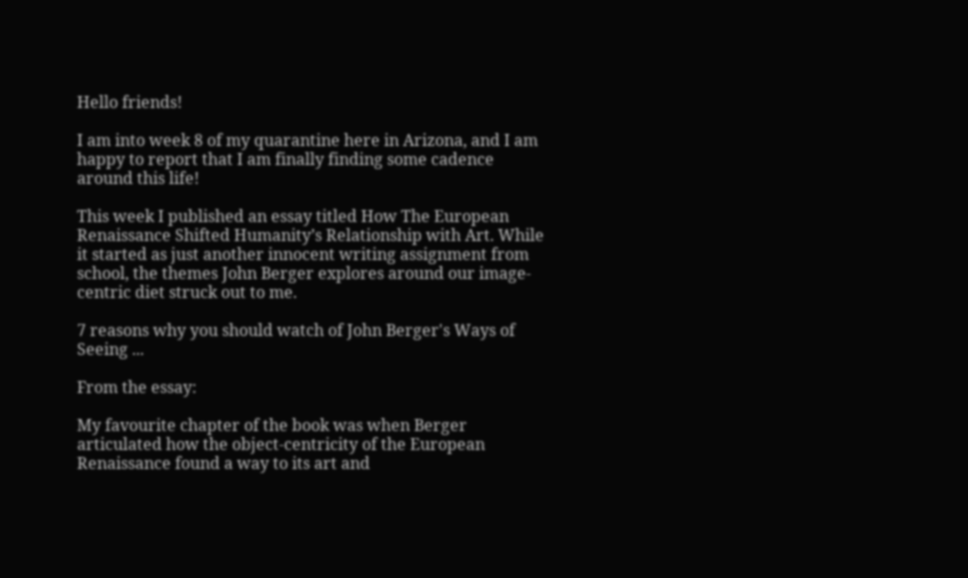Hello friends!

I am into week 8 of my quarantine here in Arizona, and I am happy to report that I am finally finding some cadence around this life!

This week I published an essay titled How The European Renaissance Shifted Humanity’s Relationship with Art. While it started as just another innocent writing assignment from school, the themes John Berger explores around our image-centric diet struck out to me.

7 reasons why you should watch of John Berger's Ways of Seeing ...

From the essay:

My favourite chapter of the book was when Berger articulated how the object-centricity of the European Renaissance found a way to its art and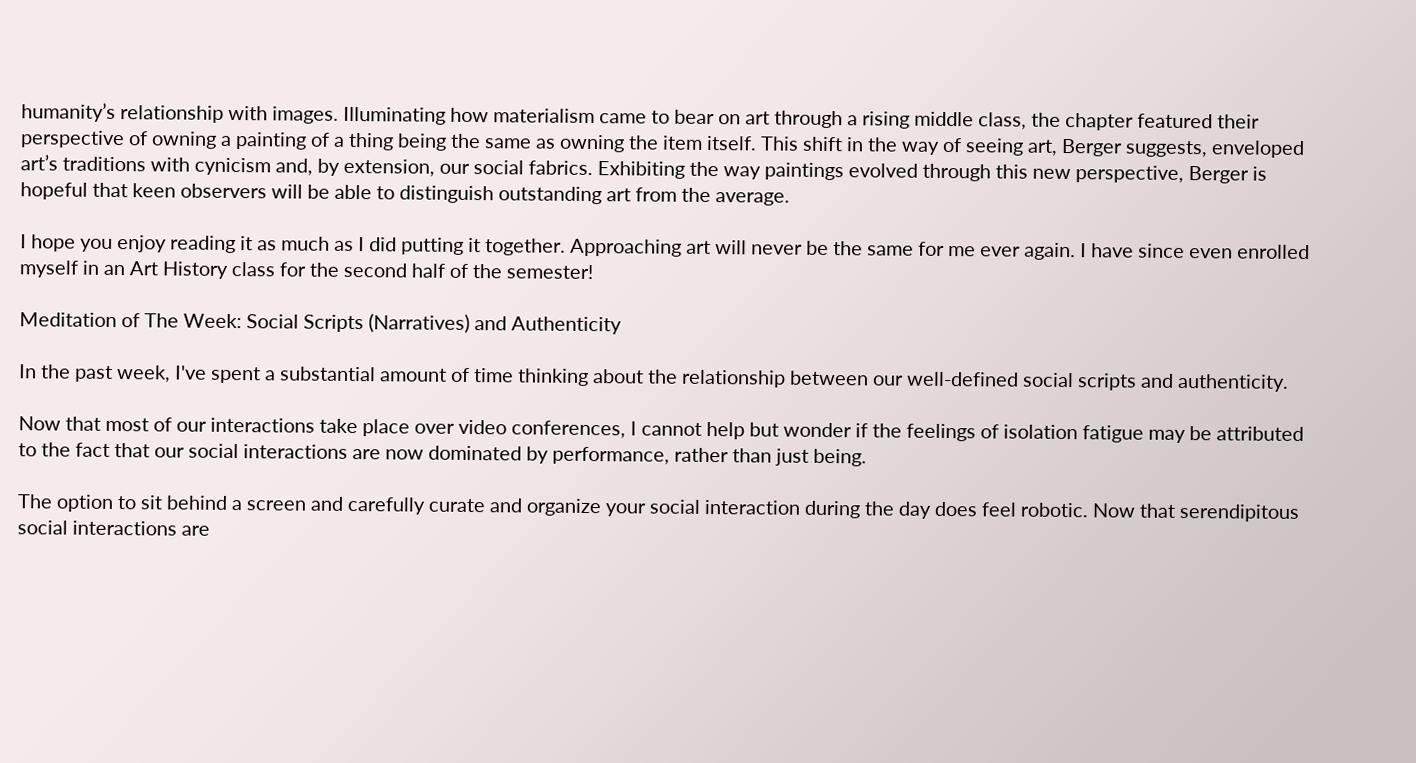humanity’s relationship with images. Illuminating how materialism came to bear on art through a rising middle class, the chapter featured their perspective of owning a painting of a thing being the same as owning the item itself. This shift in the way of seeing art, Berger suggests, enveloped art’s traditions with cynicism and, by extension, our social fabrics. Exhibiting the way paintings evolved through this new perspective, Berger is hopeful that keen observers will be able to distinguish outstanding art from the average.

I hope you enjoy reading it as much as I did putting it together. Approaching art will never be the same for me ever again. I have since even enrolled myself in an Art History class for the second half of the semester!

Meditation of The Week: Social Scripts (Narratives) and Authenticity

In the past week, I've spent a substantial amount of time thinking about the relationship between our well-defined social scripts and authenticity.

Now that most of our interactions take place over video conferences, I cannot help but wonder if the feelings of isolation fatigue may be attributed to the fact that our social interactions are now dominated by performance, rather than just being.

The option to sit behind a screen and carefully curate and organize your social interaction during the day does feel robotic. Now that serendipitous social interactions are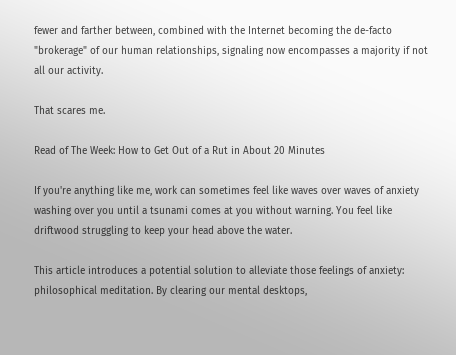fewer and farther between, combined with the Internet becoming the de-facto "brokerage" of our human relationships, signaling now encompasses a majority if not all our activity.

That scares me.

Read of The Week: How to Get Out of a Rut in About 20 Minutes

If you're anything like me, work can sometimes feel like waves over waves of anxiety washing over you until a tsunami comes at you without warning. You feel like driftwood struggling to keep your head above the water.

This article introduces a potential solution to alleviate those feelings of anxiety: philosophical meditation. By clearing our mental desktops,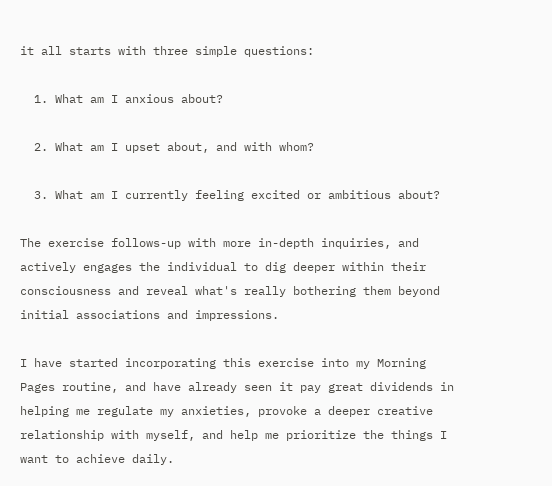it all starts with three simple questions:

  1. What am I anxious about?

  2. What am I upset about, and with whom?

  3. What am I currently feeling excited or ambitious about?

The exercise follows-up with more in-depth inquiries, and actively engages the individual to dig deeper within their consciousness and reveal what's really bothering them beyond initial associations and impressions.

I have started incorporating this exercise into my Morning Pages routine, and have already seen it pay great dividends in helping me regulate my anxieties, provoke a deeper creative relationship with myself, and help me prioritize the things I want to achieve daily.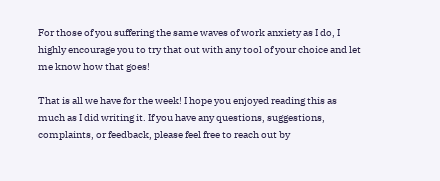For those of you suffering the same waves of work anxiety as I do, I highly encourage you to try that out with any tool of your choice and let me know how that goes!

That is all we have for the week! I hope you enjoyed reading this as much as I did writing it. If you have any questions, suggestions, complaints, or feedback, please feel free to reach out by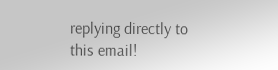replying directly to this email!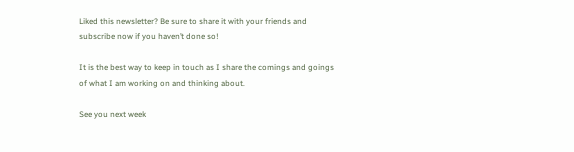Liked this newsletter? Be sure to share it with your friends and subscribe now if you haven’t done so!

It is the best way to keep in touch as I share the comings and goings of what I am working on and thinking about.

See you next week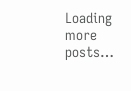Loading more posts…